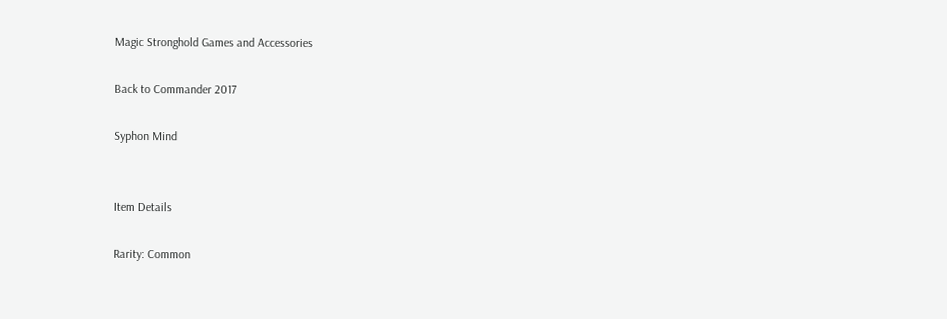Magic Stronghold Games and Accessories

Back to Commander 2017

Syphon Mind


Item Details

Rarity: Common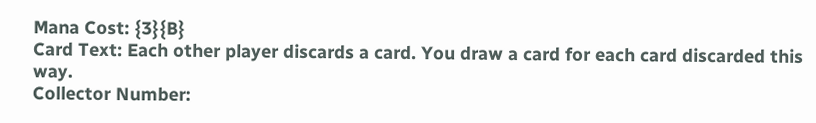Mana Cost: {3}{B}
Card Text: Each other player discards a card. You draw a card for each card discarded this way.
Collector Number: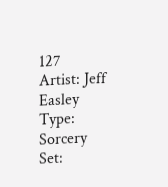127
Artist: Jeff Easley
Type: Sorcery
Set: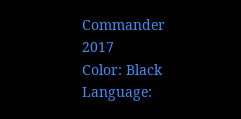Commander 2017
Color: Black
Language: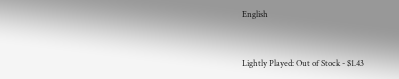English


Lightly Played: Out of Stock - $1.43